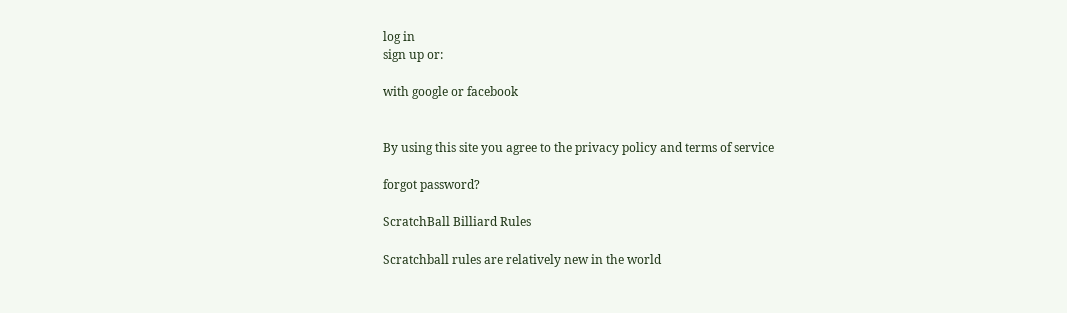log in
sign up or:

with google or facebook


By using this site you agree to the privacy policy and terms of service

forgot password?

ScratchBall Billiard Rules

Scratchball rules are relatively new in the world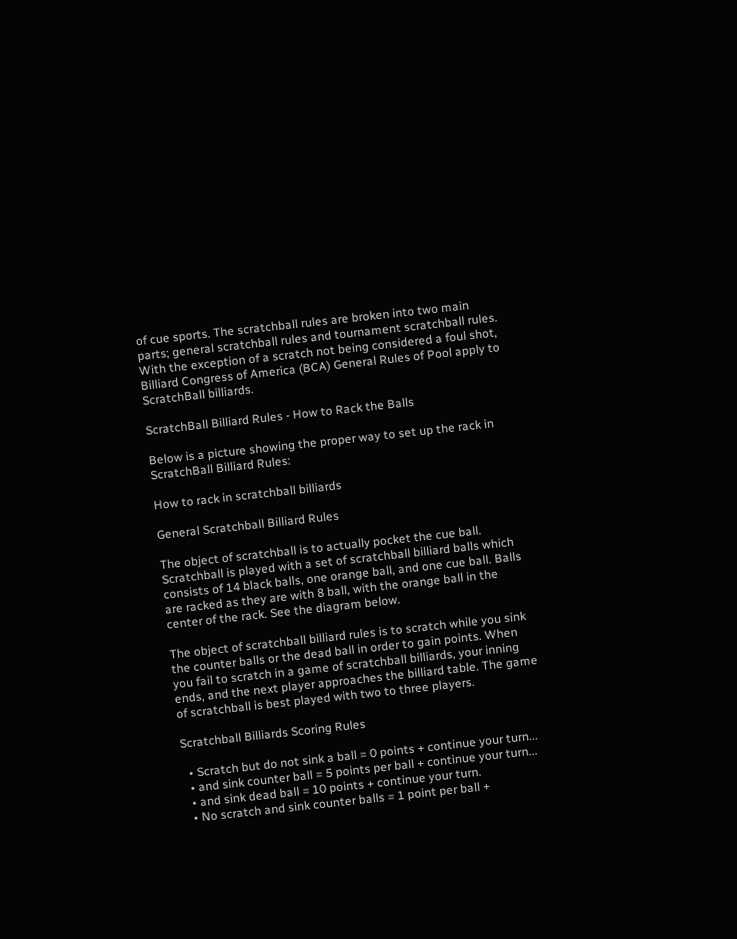of cue sports. The scratchball rules are broken into two main parts; general scratchball rules and tournament scratchball rules. With the exception of a scratch not being considered a foul shot, Billiard Congress of America (BCA) General Rules of Pool apply to ScratchBall billiards.

ScratchBall Billiard Rules - How to Rack the Balls

Below is a picture showing the proper way to set up the rack in ScratchBall Billiard Rules:

How to rack in scratchball billiards

General Scratchball Billiard Rules

The object of scratchball is to actually pocket the cue ball. Scratchball is played with a set of scratchball billiard balls which consists of 14 black balls, one orange ball, and one cue ball. Balls are racked as they are with 8 ball, with the orange ball in the center of the rack. See the diagram below.

The object of scratchball billiard rules is to scratch while you sink the counter balls or the dead ball in order to gain points. When you fail to scratch in a game of scratchball billiards, your inning ends, and the next player approaches the billiard table. The game of scratchball is best played with two to three players.

Scratchball Billiards Scoring Rules

  • Scratch but do not sink a ball = 0 points + continue your turn...
  • and sink counter ball = 5 points per ball + continue your turn...
  • and sink dead ball = 10 points + continue your turn.
  • No scratch and sink counter balls = 1 point per ball +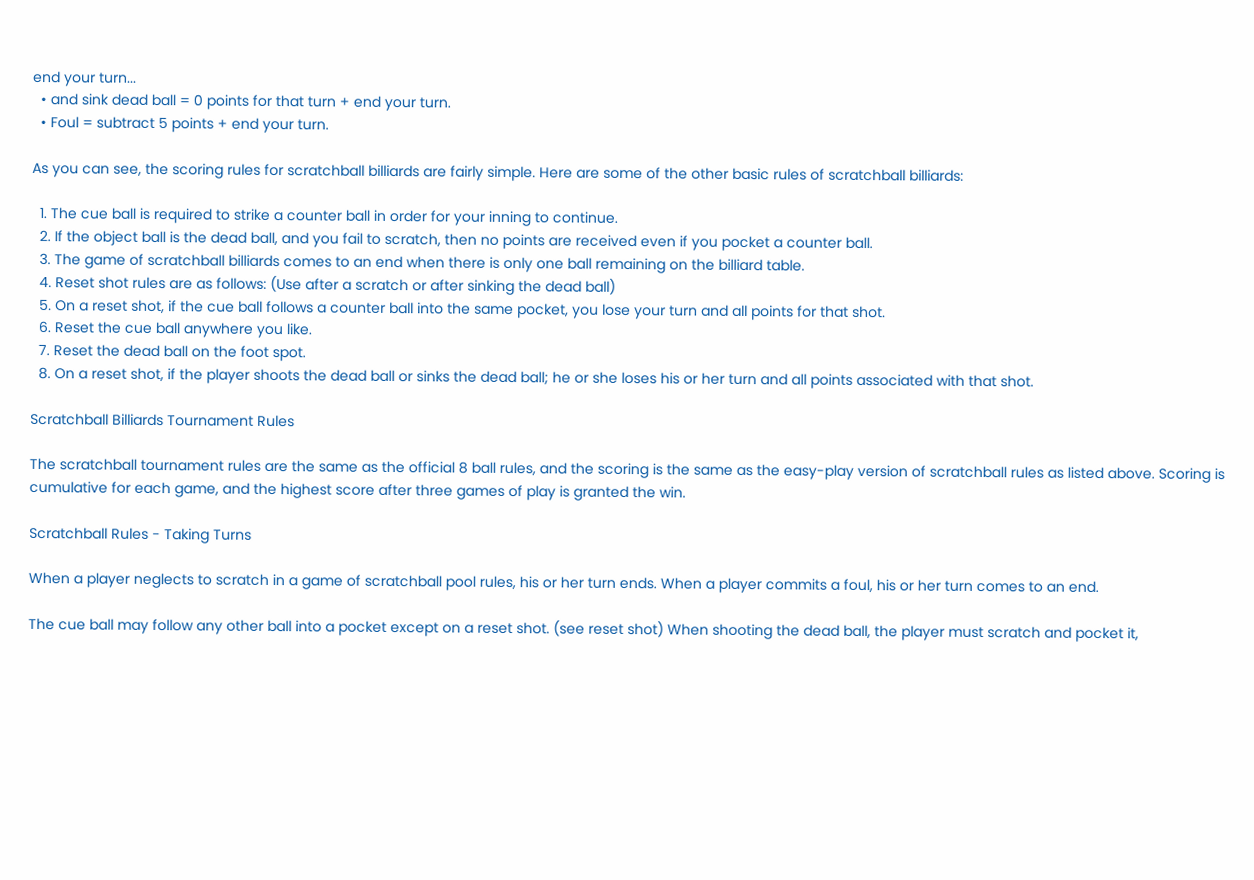end your turn...
  • and sink dead ball = 0 points for that turn + end your turn.
  • Foul = subtract 5 points + end your turn.

As you can see, the scoring rules for scratchball billiards are fairly simple. Here are some of the other basic rules of scratchball billiards:

  1. The cue ball is required to strike a counter ball in order for your inning to continue.
  2. If the object ball is the dead ball, and you fail to scratch, then no points are received even if you pocket a counter ball.
  3. The game of scratchball billiards comes to an end when there is only one ball remaining on the billiard table.
  4. Reset shot rules are as follows: (Use after a scratch or after sinking the dead ball)
  5. On a reset shot, if the cue ball follows a counter ball into the same pocket, you lose your turn and all points for that shot.
  6. Reset the cue ball anywhere you like.
  7. Reset the dead ball on the foot spot.
  8. On a reset shot, if the player shoots the dead ball or sinks the dead ball; he or she loses his or her turn and all points associated with that shot.

Scratchball Billiards Tournament Rules

The scratchball tournament rules are the same as the official 8 ball rules, and the scoring is the same as the easy-play version of scratchball rules as listed above. Scoring is cumulative for each game, and the highest score after three games of play is granted the win.

Scratchball Rules - Taking Turns

When a player neglects to scratch in a game of scratchball pool rules, his or her turn ends. When a player commits a foul, his or her turn comes to an end.

The cue ball may follow any other ball into a pocket except on a reset shot. (see reset shot) When shooting the dead ball, the player must scratch and pocket it,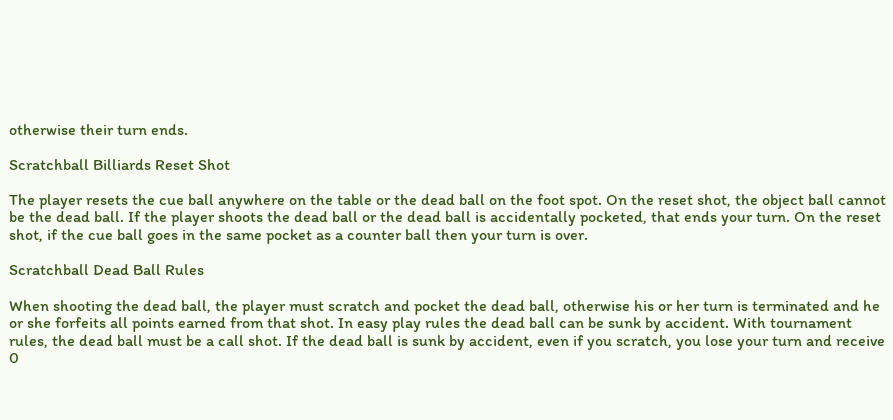otherwise their turn ends.

Scratchball Billiards Reset Shot

The player resets the cue ball anywhere on the table or the dead ball on the foot spot. On the reset shot, the object ball cannot be the dead ball. If the player shoots the dead ball or the dead ball is accidentally pocketed, that ends your turn. On the reset shot, if the cue ball goes in the same pocket as a counter ball then your turn is over.

Scratchball Dead Ball Rules

When shooting the dead ball, the player must scratch and pocket the dead ball, otherwise his or her turn is terminated and he or she forfeits all points earned from that shot. In easy play rules the dead ball can be sunk by accident. With tournament rules, the dead ball must be a call shot. If the dead ball is sunk by accident, even if you scratch, you lose your turn and receive 0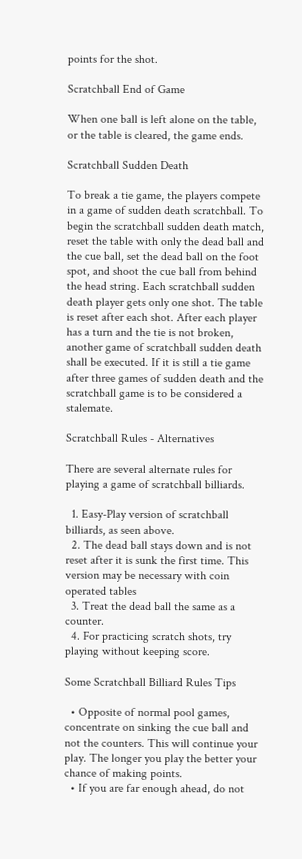points for the shot.

Scratchball End of Game

When one ball is left alone on the table, or the table is cleared, the game ends.

Scratchball Sudden Death

To break a tie game, the players compete in a game of sudden death scratchball. To begin the scratchball sudden death match, reset the table with only the dead ball and the cue ball, set the dead ball on the foot spot, and shoot the cue ball from behind the head string. Each scratchball sudden death player gets only one shot. The table is reset after each shot. After each player has a turn and the tie is not broken, another game of scratchball sudden death shall be executed. If it is still a tie game after three games of sudden death and the scratchball game is to be considered a stalemate.

Scratchball Rules - Alternatives

There are several alternate rules for playing a game of scratchball billiards.

  1. Easy-Play version of scratchball billiards, as seen above.
  2. The dead ball stays down and is not reset after it is sunk the first time. This version may be necessary with coin operated tables
  3. Treat the dead ball the same as a counter.
  4. For practicing scratch shots, try playing without keeping score.

Some Scratchball Billiard Rules Tips

  • Opposite of normal pool games, concentrate on sinking the cue ball and not the counters. This will continue your play. The longer you play the better your chance of making points.
  • If you are far enough ahead, do not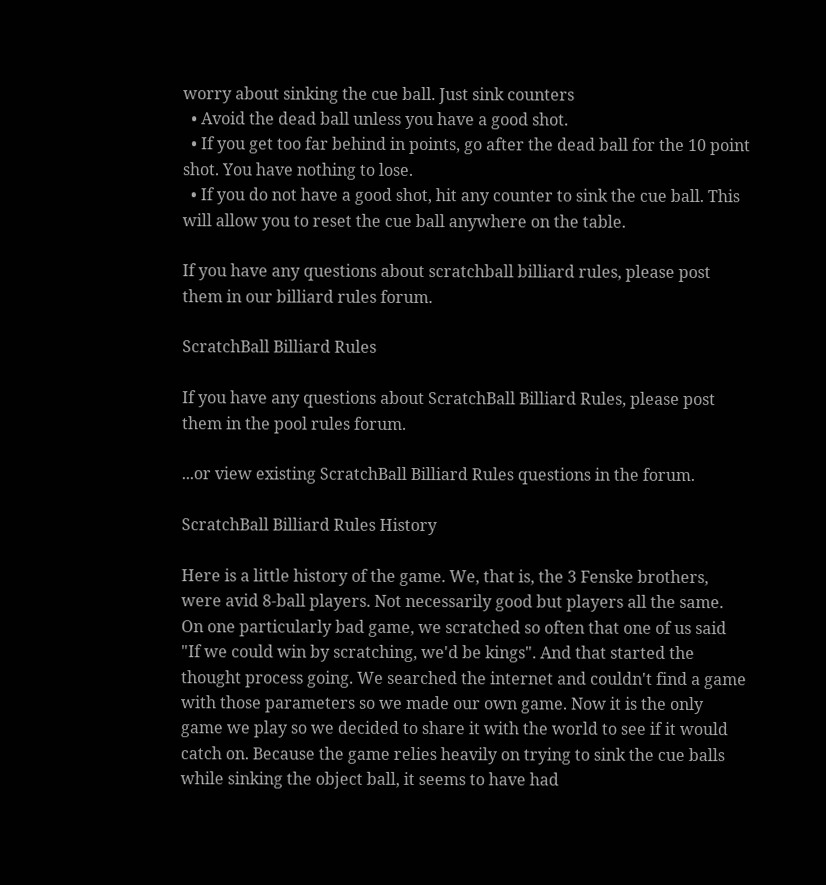worry about sinking the cue ball. Just sink counters
  • Avoid the dead ball unless you have a good shot.
  • If you get too far behind in points, go after the dead ball for the 10 point shot. You have nothing to lose.
  • If you do not have a good shot, hit any counter to sink the cue ball. This will allow you to reset the cue ball anywhere on the table.

If you have any questions about scratchball billiard rules, please post them in our billiard rules forum.

ScratchBall Billiard Rules

If you have any questions about ScratchBall Billiard Rules, please post them in the pool rules forum.

...or view existing ScratchBall Billiard Rules questions in the forum.

ScratchBall Billiard Rules History

Here is a little history of the game. We, that is, the 3 Fenske brothers, were avid 8-ball players. Not necessarily good but players all the same. On one particularly bad game, we scratched so often that one of us said "If we could win by scratching, we'd be kings". And that started the thought process going. We searched the internet and couldn't find a game with those parameters so we made our own game. Now it is the only game we play so we decided to share it with the world to see if it would catch on. Because the game relies heavily on trying to sink the cue balls while sinking the object ball, it seems to have had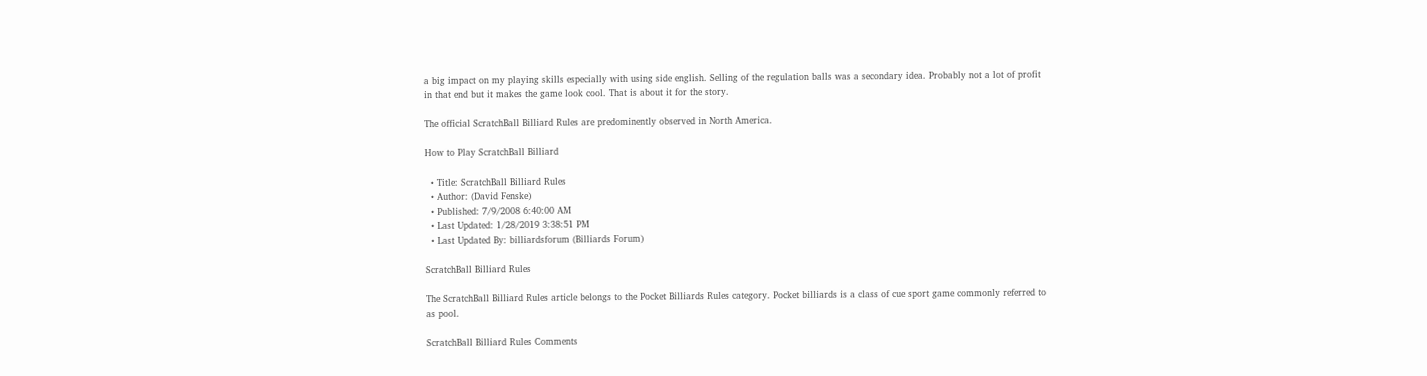a big impact on my playing skills especially with using side english. Selling of the regulation balls was a secondary idea. Probably not a lot of profit in that end but it makes the game look cool. That is about it for the story.

The official ScratchBall Billiard Rules are predominently observed in North America.

How to Play ScratchBall Billiard

  • Title: ScratchBall Billiard Rules
  • Author: (David Fenske)
  • Published: 7/9/2008 6:40:00 AM
  • Last Updated: 1/28/2019 3:38:51 PM
  • Last Updated By: billiardsforum (Billiards Forum)

ScratchBall Billiard Rules

The ScratchBall Billiard Rules article belongs to the Pocket Billiards Rules category. Pocket billiards is a class of cue sport game commonly referred to as pool.

ScratchBall Billiard Rules Comments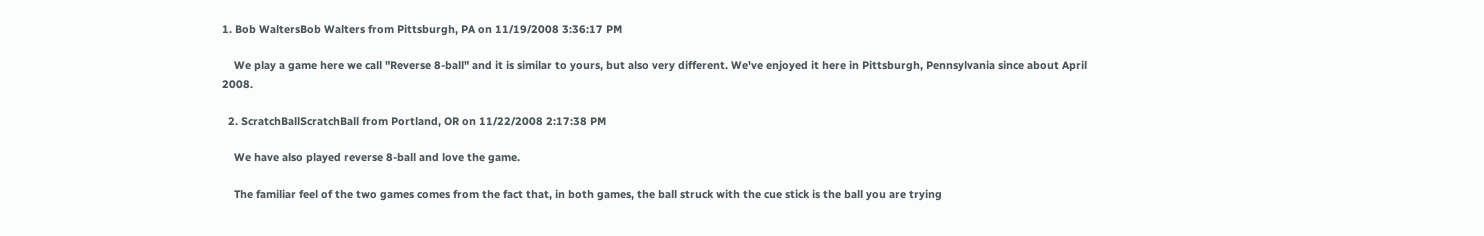1. Bob WaltersBob Walters from Pittsburgh, PA on 11/19/2008 3:36:17 PM

    We play a game here we call "Reverse 8-ball" and it is similar to yours, but also very different. We've enjoyed it here in Pittsburgh, Pennsylvania since about April 2008.

  2. ScratchBallScratchBall from Portland, OR on 11/22/2008 2:17:38 PM

    We have also played reverse 8-ball and love the game.

    The familiar feel of the two games comes from the fact that, in both games, the ball struck with the cue stick is the ball you are trying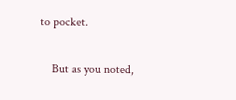to pocket.

    But as you noted,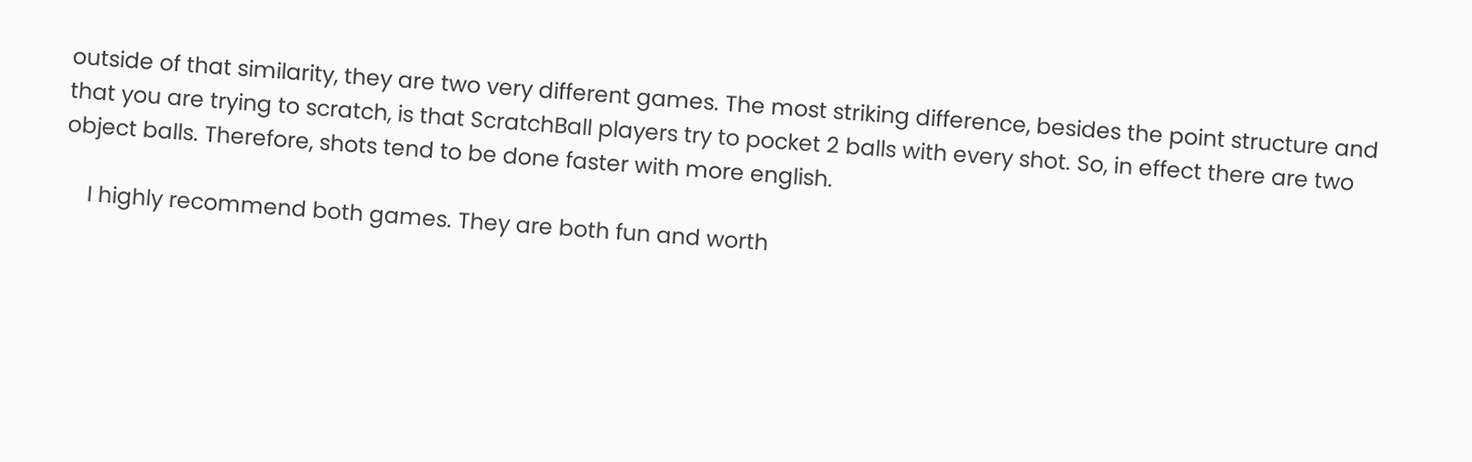outside of that similarity, they are two very different games. The most striking difference, besides the point structure and that you are trying to scratch, is that ScratchBall players try to pocket 2 balls with every shot. So, in effect there are two object balls. Therefore, shots tend to be done faster with more english.

    I highly recommend both games. They are both fun and worth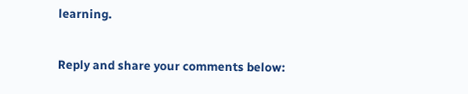learning.

Reply and share your comments below: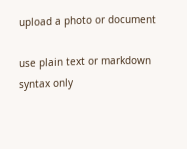upload a photo or document

use plain text or markdown syntax only